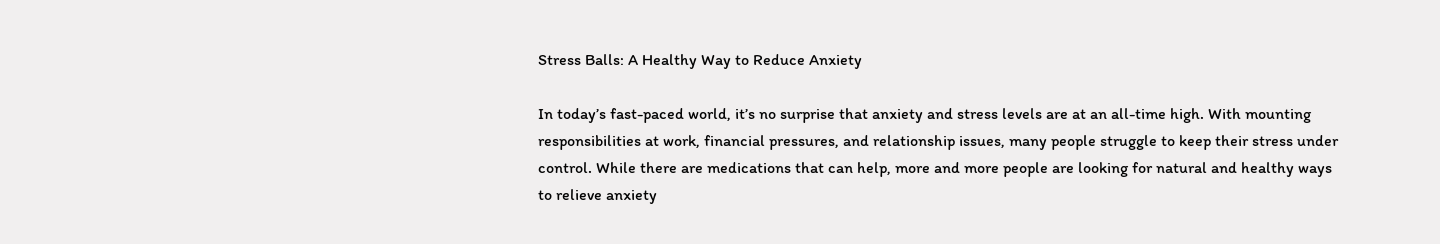Stress Balls: A Healthy Way to Reduce Anxiety

In today’s fast-paced world, it’s no surprise that anxiety and stress levels are at an all-time high. With mounting responsibilities at work, financial pressures, and relationship issues, many people struggle to keep their stress under control. While there are medications that can help, more and more people are looking for natural and healthy ways to relieve anxiety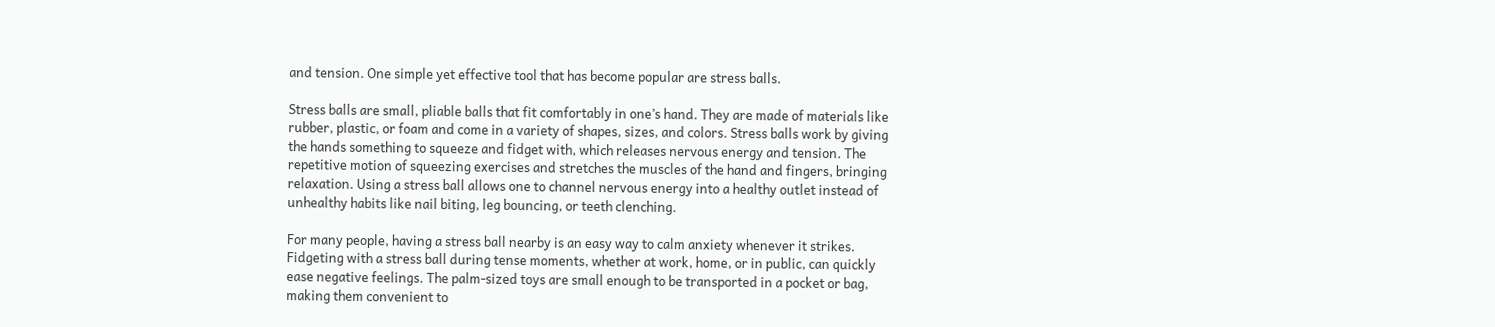and tension. One simple yet effective tool that has become popular are stress balls.

Stress balls are small, pliable balls that fit comfortably in one’s hand. They are made of materials like rubber, plastic, or foam and come in a variety of shapes, sizes, and colors. Stress balls work by giving the hands something to squeeze and fidget with, which releases nervous energy and tension. The repetitive motion of squeezing exercises and stretches the muscles of the hand and fingers, bringing relaxation. Using a stress ball allows one to channel nervous energy into a healthy outlet instead of unhealthy habits like nail biting, leg bouncing, or teeth clenching.

For many people, having a stress ball nearby is an easy way to calm anxiety whenever it strikes. Fidgeting with a stress ball during tense moments, whether at work, home, or in public, can quickly ease negative feelings. The palm-sized toys are small enough to be transported in a pocket or bag, making them convenient to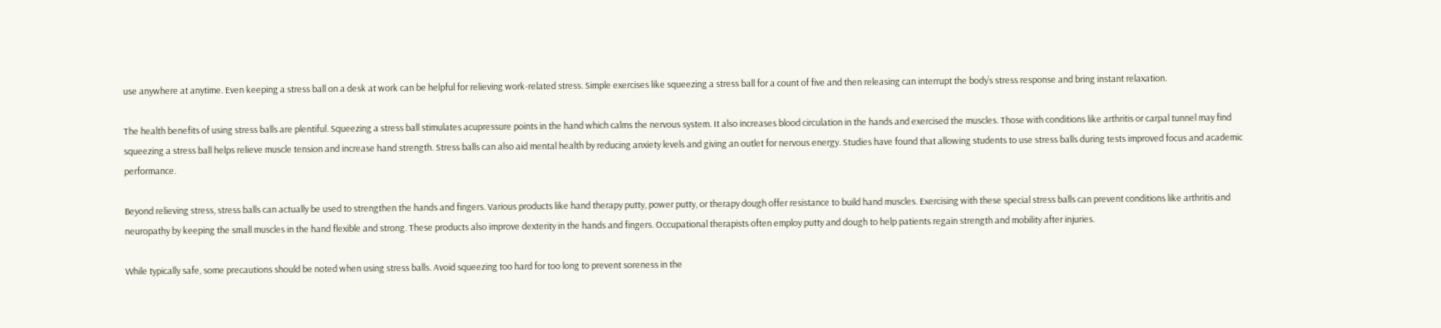use anywhere at anytime. Even keeping a stress ball on a desk at work can be helpful for relieving work-related stress. Simple exercises like squeezing a stress ball for a count of five and then releasing can interrupt the body’s stress response and bring instant relaxation.

The health benefits of using stress balls are plentiful. Squeezing a stress ball stimulates acupressure points in the hand which calms the nervous system. It also increases blood circulation in the hands and exercised the muscles. Those with conditions like arthritis or carpal tunnel may find squeezing a stress ball helps relieve muscle tension and increase hand strength. Stress balls can also aid mental health by reducing anxiety levels and giving an outlet for nervous energy. Studies have found that allowing students to use stress balls during tests improved focus and academic performance.

Beyond relieving stress, stress balls can actually be used to strengthen the hands and fingers. Various products like hand therapy putty, power putty, or therapy dough offer resistance to build hand muscles. Exercising with these special stress balls can prevent conditions like arthritis and neuropathy by keeping the small muscles in the hand flexible and strong. These products also improve dexterity in the hands and fingers. Occupational therapists often employ putty and dough to help patients regain strength and mobility after injuries.

While typically safe, some precautions should be noted when using stress balls. Avoid squeezing too hard for too long to prevent soreness in the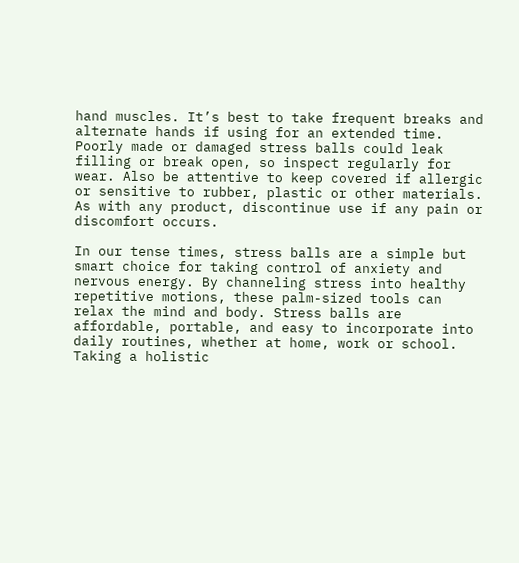hand muscles. It’s best to take frequent breaks and alternate hands if using for an extended time. Poorly made or damaged stress balls could leak filling or break open, so inspect regularly for wear. Also be attentive to keep covered if allergic or sensitive to rubber, plastic or other materials. As with any product, discontinue use if any pain or discomfort occurs.

In our tense times, stress balls are a simple but smart choice for taking control of anxiety and nervous energy. By channeling stress into healthy repetitive motions, these palm-sized tools can relax the mind and body. Stress balls are affordable, portable, and easy to incorporate into daily routines, whether at home, work or school. Taking a holistic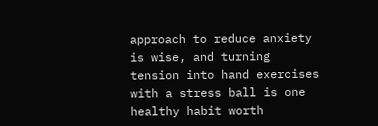approach to reduce anxiety is wise, and turning tension into hand exercises with a stress ball is one healthy habit worth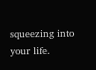squeezing into your life.